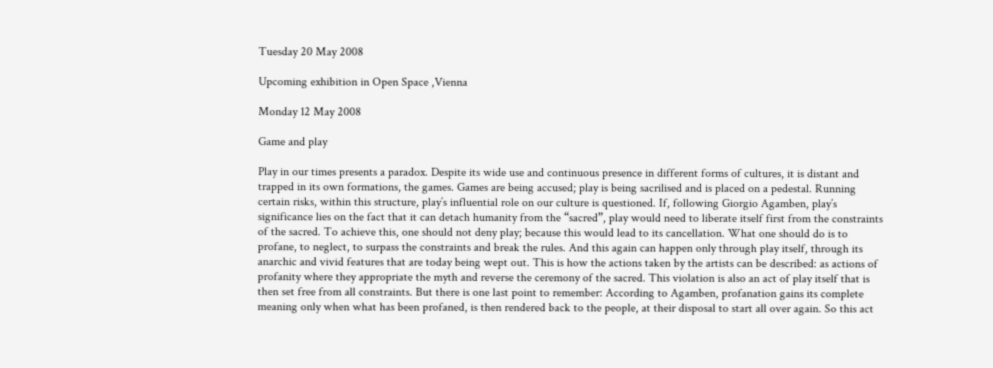Tuesday 20 May 2008

Upcoming exhibition in Open Space ,Vienna

Monday 12 May 2008

Game and play

Play in our times presents a paradox. Despite its wide use and continuous presence in different forms of cultures, it is distant and trapped in its own formations, the games. Games are being accused; play is being sacrilised and is placed on a pedestal. Running certain risks, within this structure, play’s influential role on our culture is questioned. If, following Giorgio Agamben, play’s significance lies on the fact that it can detach humanity from the “sacred”, play would need to liberate itself first from the constraints of the sacred. To achieve this, one should not deny play; because this would lead to its cancellation. What one should do is to profane, to neglect, to surpass the constraints and break the rules. And this again can happen only through play itself, through its anarchic and vivid features that are today being wept out. This is how the actions taken by the artists can be described: as actions of profanity where they appropriate the myth and reverse the ceremony of the sacred. This violation is also an act of play itself that is then set free from all constraints. But there is one last point to remember: According to Agamben, profanation gains its complete meaning only when what has been profaned, is then rendered back to the people, at their disposal to start all over again. So this act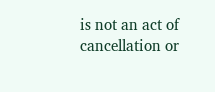is not an act of cancellation or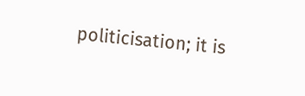politicisation; it is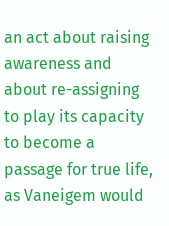an act about raising awareness and about re-assigning to play its capacity to become a passage for true life, as Vaneigem would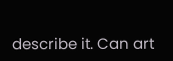describe it. Can art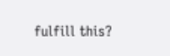fulfill this?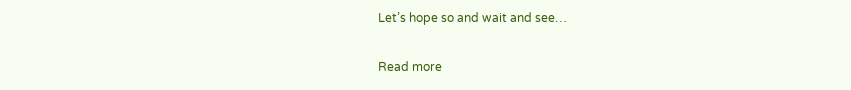Let’s hope so and wait and see…

Read more